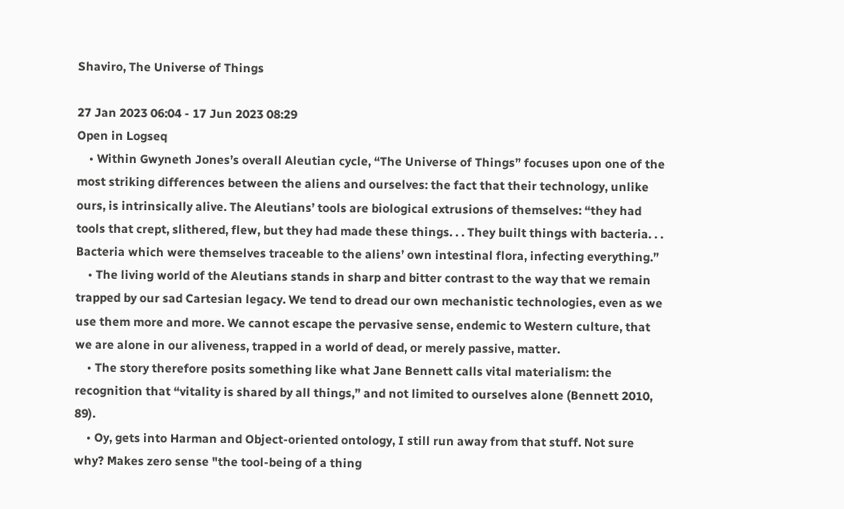Shaviro, The Universe of Things

27 Jan 2023 06:04 - 17 Jun 2023 08:29
Open in Logseq
    • Within Gwyneth Jones’s overall Aleutian cycle, “The Universe of Things” focuses upon one of the most striking differences between the aliens and ourselves: the fact that their technology, unlike ours, is intrinsically alive. The Aleutians’ tools are biological extrusions of themselves: “they had tools that crept, slithered, flew, but they had made these things. . . They built things with bacteria. . . Bacteria which were themselves traceable to the aliens’ own intestinal flora, infecting everything.”
    • The living world of the Aleutians stands in sharp and bitter contrast to the way that we remain trapped by our sad Cartesian legacy. We tend to dread our own mechanistic technologies, even as we use them more and more. We cannot escape the pervasive sense, endemic to Western culture, that we are alone in our aliveness, trapped in a world of dead, or merely passive, matter.
    • The story therefore posits something like what Jane Bennett calls vital materialism: the recognition that “vitality is shared by all things,” and not limited to ourselves alone (Bennett 2010, 89).
    • Oy, gets into Harman and Object-oriented ontology, I still run away from that stuff. Not sure why? Makes zero sense "the tool-being of a thing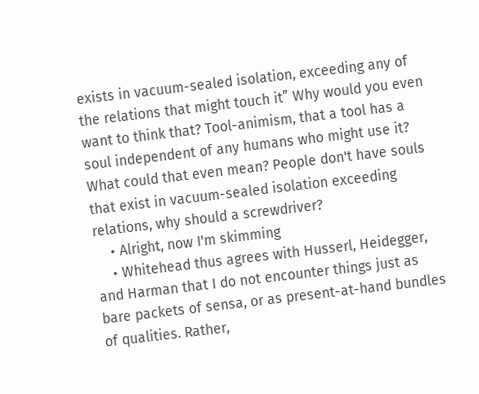exists in vacuum-sealed isolation, exceeding any of the relations that might touch it” Why would you even want to think that? Tool-animism, that a tool has a soul independent of any humans who might use it? What could that even mean? People don't have souls that exist in vacuum-sealed isolation exceeding relations, why should a screwdriver?
    • Alright, now I'm skimming
    • Whitehead thus agrees with Husserl, Heidegger, and Harman that I do not encounter things just as bare packets of sensa, or as present-at-hand bundles of qualities. Rather,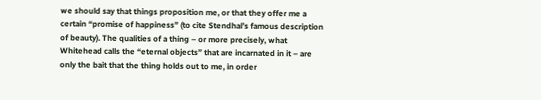we should say that things proposition me, or that they offer me a certain “promise of happiness” (to cite Stendhal’s famous description of beauty). The qualities of a thing – or more precisely, what Whitehead calls the “eternal objects” that are incarnated in it – are only the bait that the thing holds out to me, in order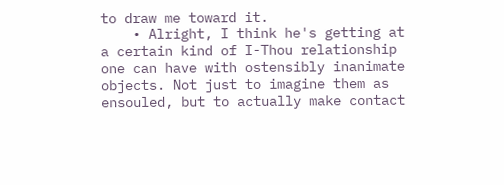to draw me toward it.
    • Alright, I think he's getting at a certain kind of I-Thou relationship one can have with ostensibly inanimate objects. Not just to imagine them as ensouled, but to actually make contact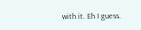with it. Eh I guess.